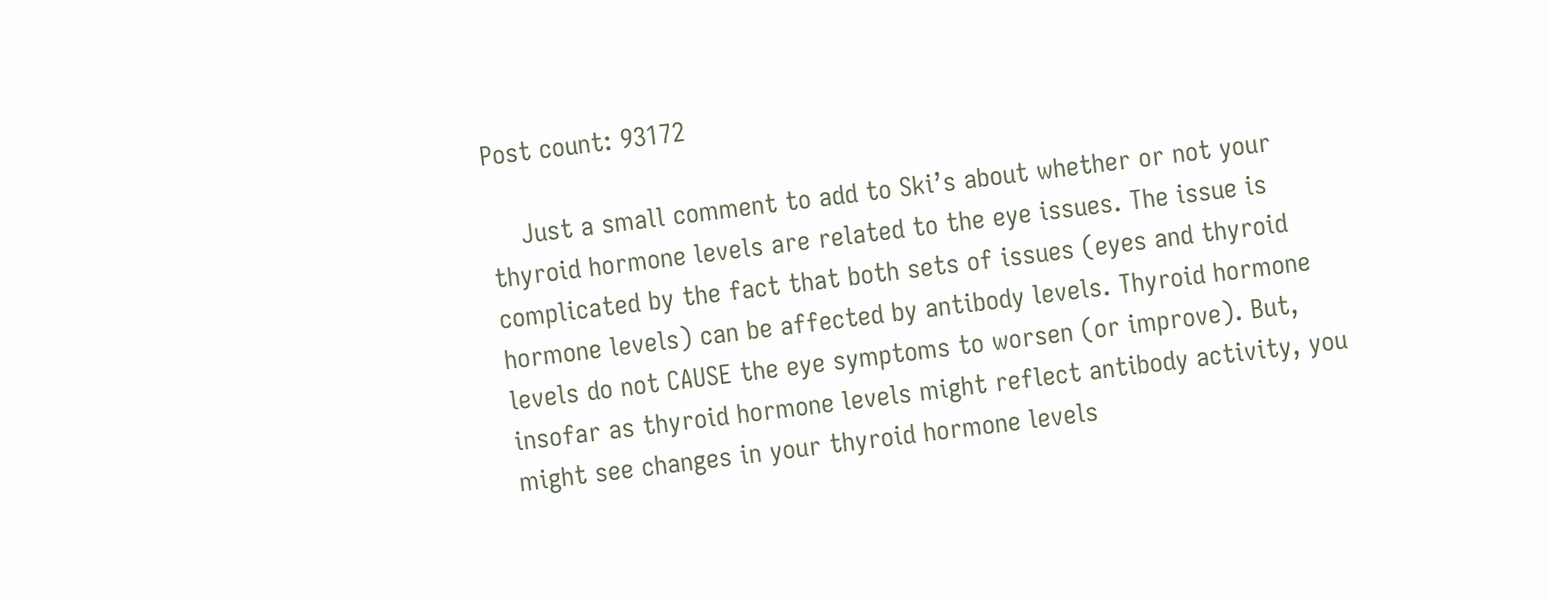Post count: 93172

    Just a small comment to add to Ski’s about whether or not your thyroid hormone levels are related to the eye issues. The issue is complicated by the fact that both sets of issues (eyes and thyroid hormone levels) can be affected by antibody levels. Thyroid hormone levels do not CAUSE the eye symptoms to worsen (or improve). But, insofar as thyroid hormone levels might reflect antibody activity, you might see changes in your thyroid hormone levels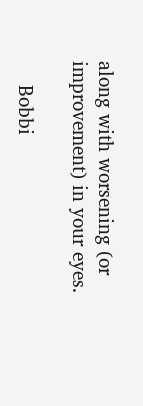along with worsening (or improvement) in your eyes.

    Bobbi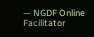— NGDF Online Facilitator